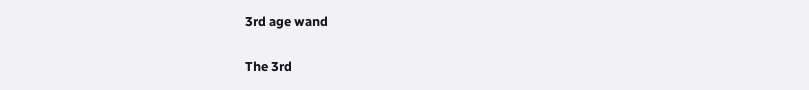3rd age wand

The 3rd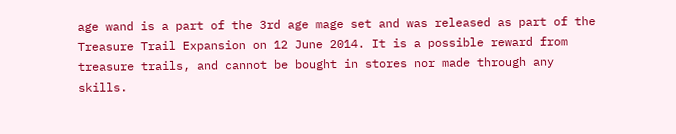age wand is a part of the 3rd age mage set and was released as part of the Treasure Trail Expansion on 12 June 2014. It is a possible reward from treasure trails, and cannot be bought in stores nor made through any skills.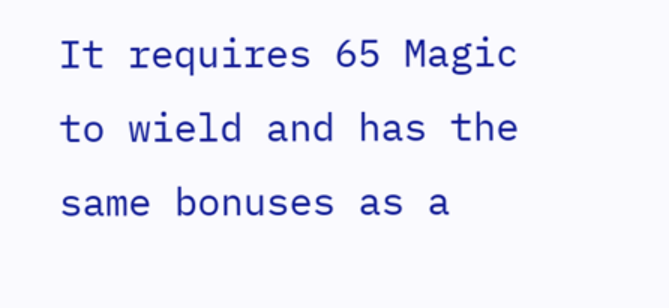It requires 65 Magic to wield and has the same bonuses as a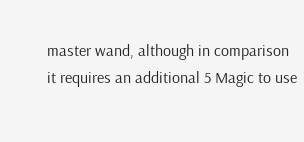master wand, although in comparison it requires an additional 5 Magic to use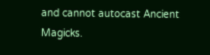and cannot autocast Ancient Magicks.